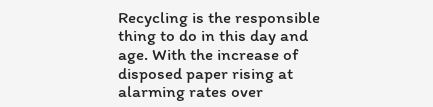Recycling is the responsible thing to do in this day and age. With the increase of disposed paper rising at alarming rates over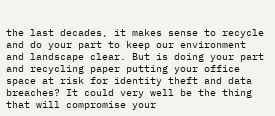the last decades, it makes sense to recycle and do your part to keep our environment and landscape clear. But is doing your part and recycling paper putting your office space at risk for identity theft and data breaches? It could very well be the thing that will compromise your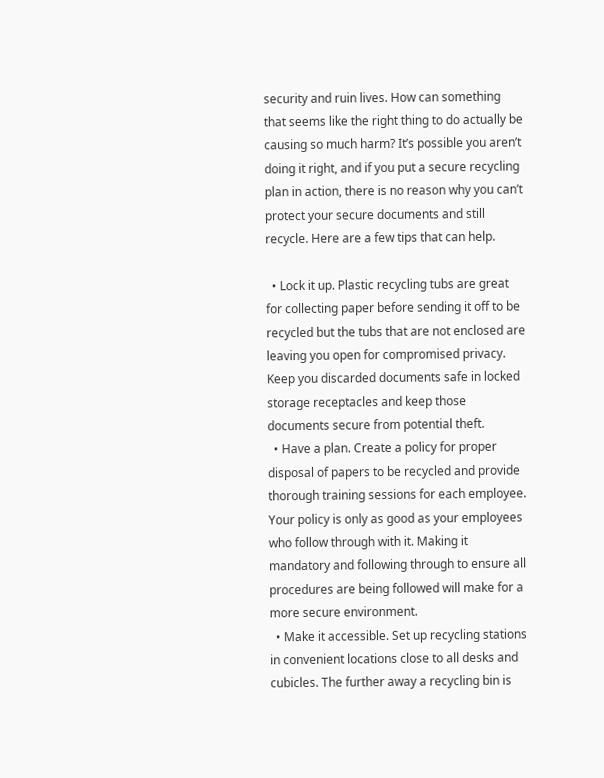security and ruin lives. How can something that seems like the right thing to do actually be causing so much harm? It’s possible you aren’t doing it right, and if you put a secure recycling plan in action, there is no reason why you can’t protect your secure documents and still recycle. Here are a few tips that can help.

  • Lock it up. Plastic recycling tubs are great for collecting paper before sending it off to be recycled but the tubs that are not enclosed are leaving you open for compromised privacy. Keep you discarded documents safe in locked storage receptacles and keep those documents secure from potential theft.
  • Have a plan. Create a policy for proper disposal of papers to be recycled and provide thorough training sessions for each employee. Your policy is only as good as your employees who follow through with it. Making it mandatory and following through to ensure all procedures are being followed will make for a more secure environment.
  • Make it accessible. Set up recycling stations in convenient locations close to all desks and cubicles. The further away a recycling bin is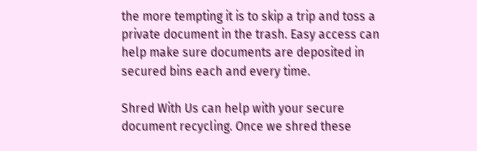the more tempting it is to skip a trip and toss a private document in the trash. Easy access can help make sure documents are deposited in secured bins each and every time.

Shred With Us can help with your secure document recycling. Once we shred these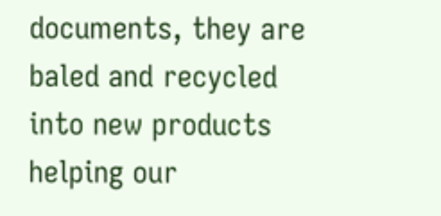documents, they are baled and recycled into new products helping our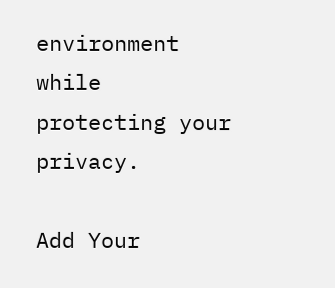environment while protecting your privacy.

Add Your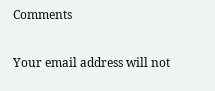Comments

Your email address will not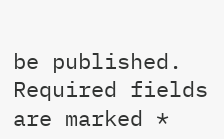be published. Required fields are marked *